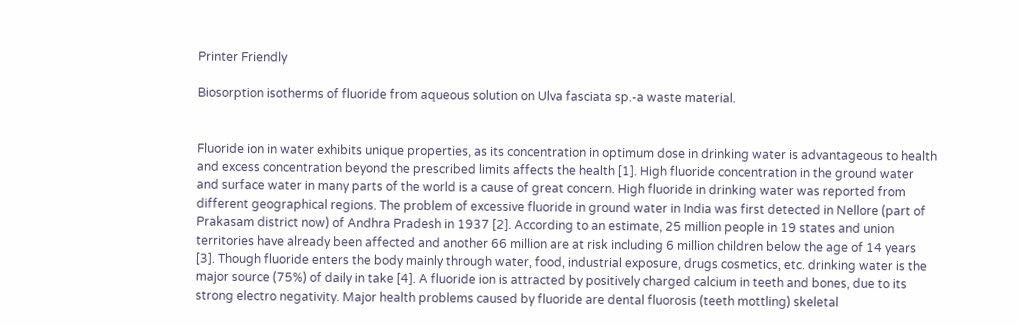Printer Friendly

Biosorption isotherms of fluoride from aqueous solution on Ulva fasciata sp.-a waste material.


Fluoride ion in water exhibits unique properties, as its concentration in optimum dose in drinking water is advantageous to health and excess concentration beyond the prescribed limits affects the health [1]. High fluoride concentration in the ground water and surface water in many parts of the world is a cause of great concern. High fluoride in drinking water was reported from different geographical regions. The problem of excessive fluoride in ground water in India was first detected in Nellore (part of Prakasam district now) of Andhra Pradesh in 1937 [2]. According to an estimate, 25 million people in 19 states and union territories have already been affected and another 66 million are at risk including 6 million children below the age of 14 years [3]. Though fluoride enters the body mainly through water, food, industrial exposure, drugs cosmetics, etc. drinking water is the major source (75%) of daily in take [4]. A fluoride ion is attracted by positively charged calcium in teeth and bones, due to its strong electro negativity. Major health problems caused by fluoride are dental fluorosis (teeth mottling) skeletal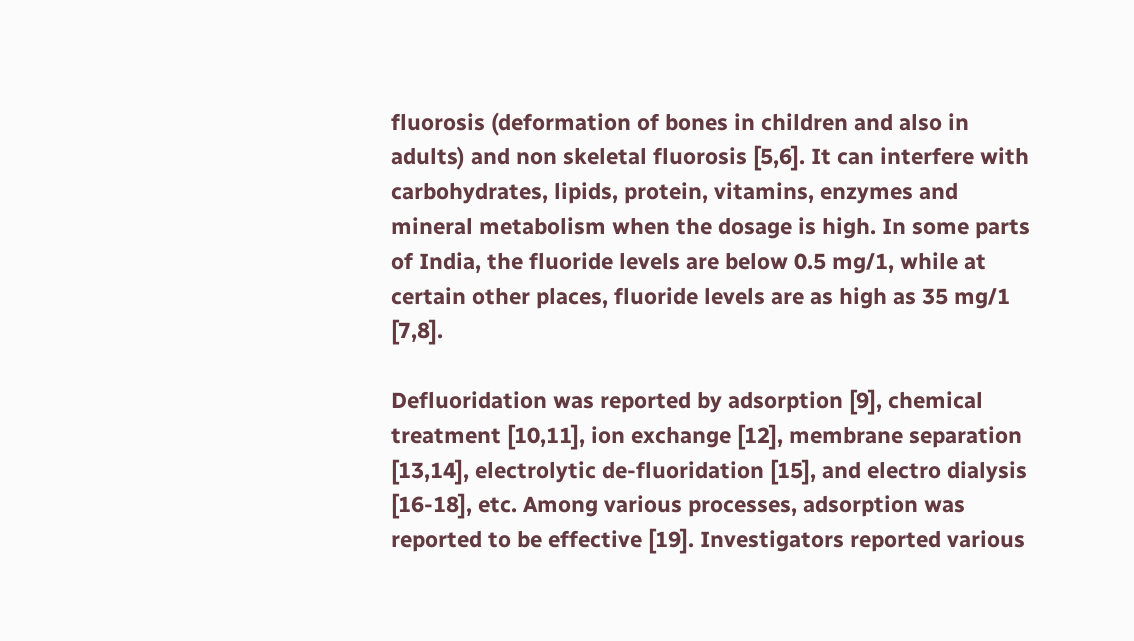fluorosis (deformation of bones in children and also in adults) and non skeletal fluorosis [5,6]. It can interfere with carbohydrates, lipids, protein, vitamins, enzymes and mineral metabolism when the dosage is high. In some parts of India, the fluoride levels are below 0.5 mg/1, while at certain other places, fluoride levels are as high as 35 mg/1 [7,8].

Defluoridation was reported by adsorption [9], chemical treatment [10,11], ion exchange [12], membrane separation [13,14], electrolytic de-fluoridation [15], and electro dialysis [16-18], etc. Among various processes, adsorption was reported to be effective [19]. Investigators reported various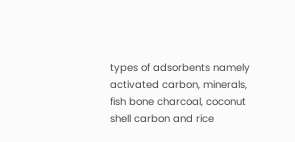types of adsorbents namely activated carbon, minerals, fish bone charcoal, coconut shell carbon and rice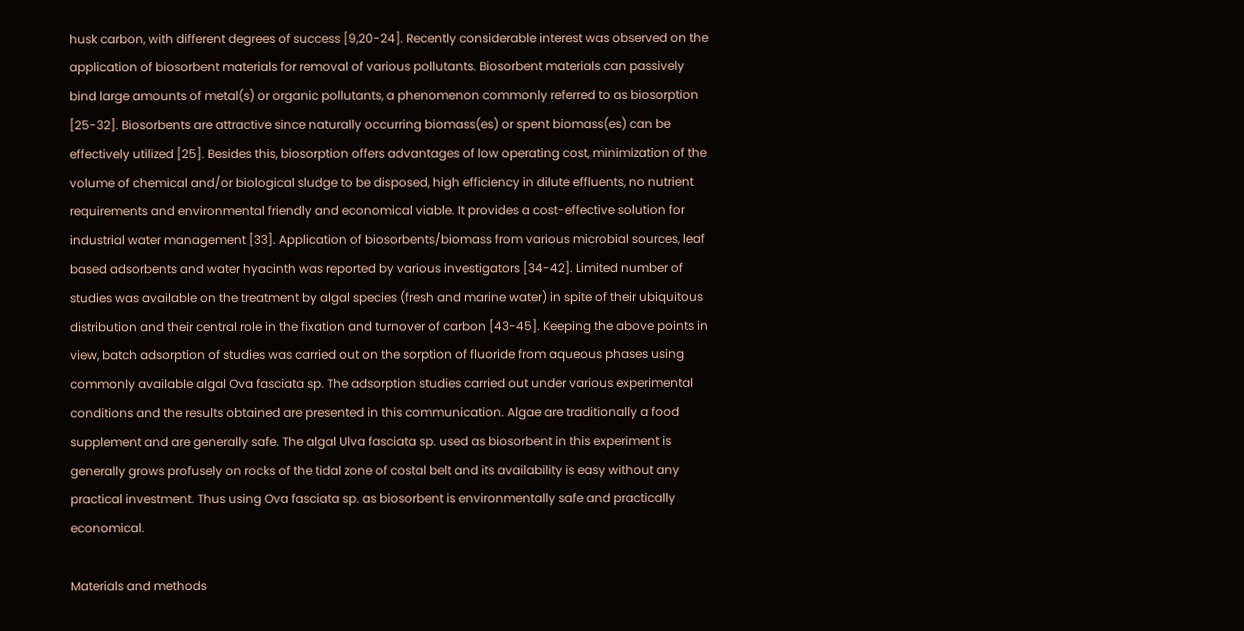husk carbon, with different degrees of success [9,20-24]. Recently considerable interest was observed on the application of biosorbent materials for removal of various pollutants. Biosorbent materials can passively bind large amounts of metal(s) or organic pollutants, a phenomenon commonly referred to as biosorption [25-32]. Biosorbents are attractive since naturally occurring biomass(es) or spent biomass(es) can be effectively utilized [25]. Besides this, biosorption offers advantages of low operating cost, minimization of the volume of chemical and/or biological sludge to be disposed, high efficiency in dilute effluents, no nutrient requirements and environmental friendly and economical viable. It provides a cost-effective solution for industrial water management [33]. Application of biosorbents/biomass from various microbial sources, leaf based adsorbents and water hyacinth was reported by various investigators [34-42]. Limited number of studies was available on the treatment by algal species (fresh and marine water) in spite of their ubiquitous distribution and their central role in the fixation and turnover of carbon [43-45]. Keeping the above points in view, batch adsorption of studies was carried out on the sorption of fluoride from aqueous phases using commonly available algal Ova fasciata sp. The adsorption studies carried out under various experimental conditions and the results obtained are presented in this communication. Algae are traditionally a food supplement and are generally safe. The algal Ulva fasciata sp. used as biosorbent in this experiment is generally grows profusely on rocks of the tidal zone of costal belt and its availability is easy without any practical investment. Thus using Ova fasciata sp. as biosorbent is environmentally safe and practically economical.

Materials and methods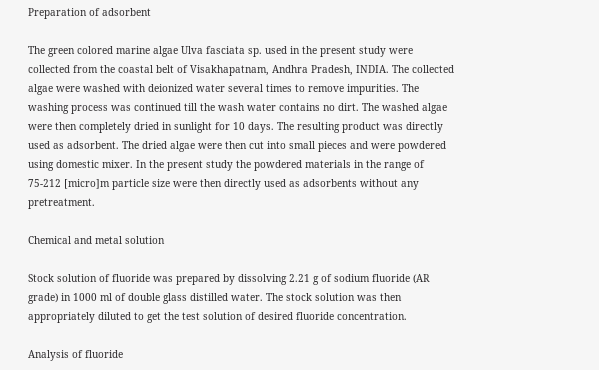Preparation of adsorbent

The green colored marine algae Ulva fasciata sp. used in the present study were collected from the coastal belt of Visakhapatnam, Andhra Pradesh, INDIA. The collected algae were washed with deionized water several times to remove impurities. The washing process was continued till the wash water contains no dirt. The washed algae were then completely dried in sunlight for 10 days. The resulting product was directly used as adsorbent. The dried algae were then cut into small pieces and were powdered using domestic mixer. In the present study the powdered materials in the range of 75-212 [micro]m particle size were then directly used as adsorbents without any pretreatment.

Chemical and metal solution

Stock solution of fluoride was prepared by dissolving 2.21 g of sodium fluoride (AR grade) in 1000 ml of double glass distilled water. The stock solution was then appropriately diluted to get the test solution of desired fluoride concentration.

Analysis of fluoride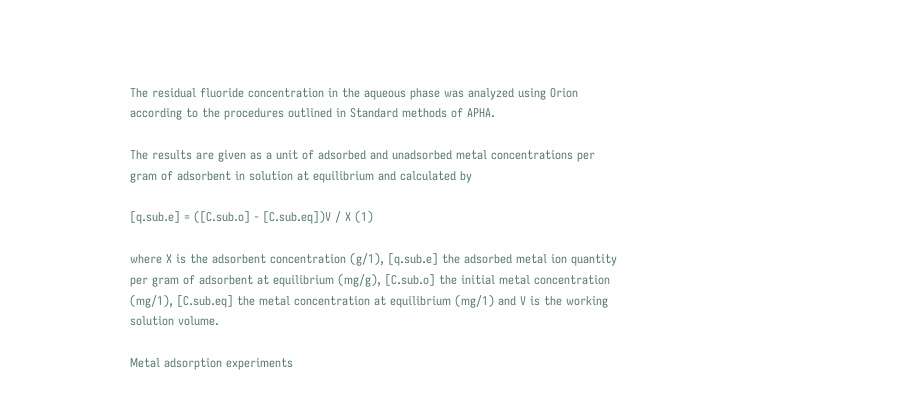The residual fluoride concentration in the aqueous phase was analyzed using Orion according to the procedures outlined in Standard methods of APHA.

The results are given as a unit of adsorbed and unadsorbed metal concentrations per gram of adsorbent in solution at equilibrium and calculated by

[q.sub.e] = ([C.sub.o] - [C.sub.eq])V / X (1)

where X is the adsorbent concentration (g/1), [q.sub.e] the adsorbed metal ion quantity per gram of adsorbent at equilibrium (mg/g), [C.sub.o] the initial metal concentration (mg/1), [C.sub.eq] the metal concentration at equilibrium (mg/1) and V is the working solution volume.

Metal adsorption experiments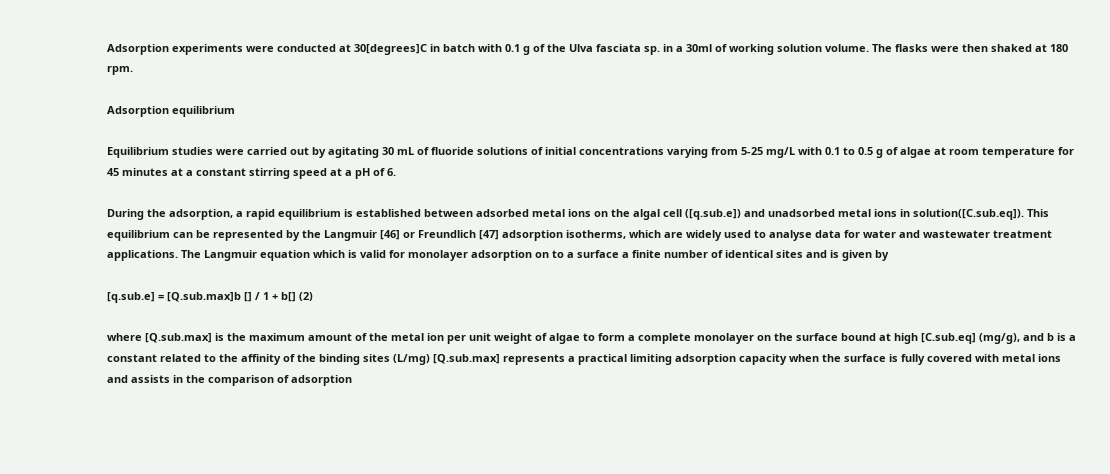Adsorption experiments were conducted at 30[degrees]C in batch with 0.1 g of the Ulva fasciata sp. in a 30ml of working solution volume. The flasks were then shaked at 180 rpm.

Adsorption equilibrium

Equilibrium studies were carried out by agitating 30 mL of fluoride solutions of initial concentrations varying from 5-25 mg/L with 0.1 to 0.5 g of algae at room temperature for 45 minutes at a constant stirring speed at a pH of 6.

During the adsorption, a rapid equilibrium is established between adsorbed metal ions on the algal cell ([q.sub.e]) and unadsorbed metal ions in solution([C.sub.eq]). This equilibrium can be represented by the Langmuir [46] or Freundlich [47] adsorption isotherms, which are widely used to analyse data for water and wastewater treatment applications. The Langmuir equation which is valid for monolayer adsorption on to a surface a finite number of identical sites and is given by

[q.sub.e] = [Q.sub.max]b [] / 1 + b[] (2)

where [Q.sub.max] is the maximum amount of the metal ion per unit weight of algae to form a complete monolayer on the surface bound at high [C.sub.eq] (mg/g), and b is a constant related to the affinity of the binding sites (L/mg) [Q.sub.max] represents a practical limiting adsorption capacity when the surface is fully covered with metal ions and assists in the comparison of adsorption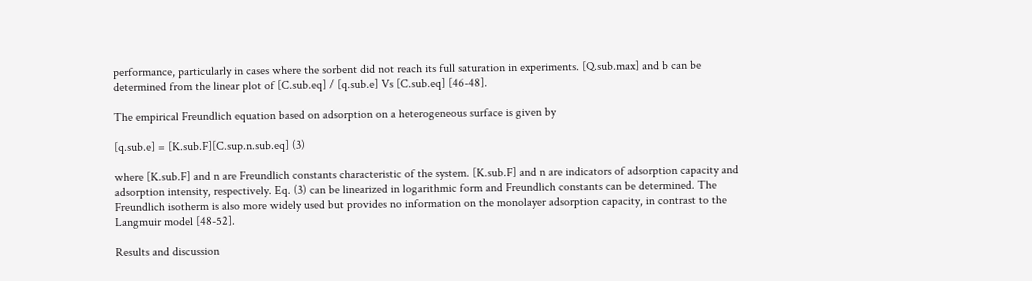performance, particularly in cases where the sorbent did not reach its full saturation in experiments. [Q.sub.max] and b can be determined from the linear plot of [C.sub.eq] / [q.sub.e] Vs [C.sub.eq] [46-48].

The empirical Freundlich equation based on adsorption on a heterogeneous surface is given by

[q.sub.e] = [K.sub.F][C.sup.n.sub.eq] (3)

where [K.sub.F] and n are Freundlich constants characteristic of the system. [K.sub.F] and n are indicators of adsorption capacity and adsorption intensity, respectively. Eq. (3) can be linearized in logarithmic form and Freundlich constants can be determined. The Freundlich isotherm is also more widely used but provides no information on the monolayer adsorption capacity, in contrast to the Langmuir model [48-52].

Results and discussion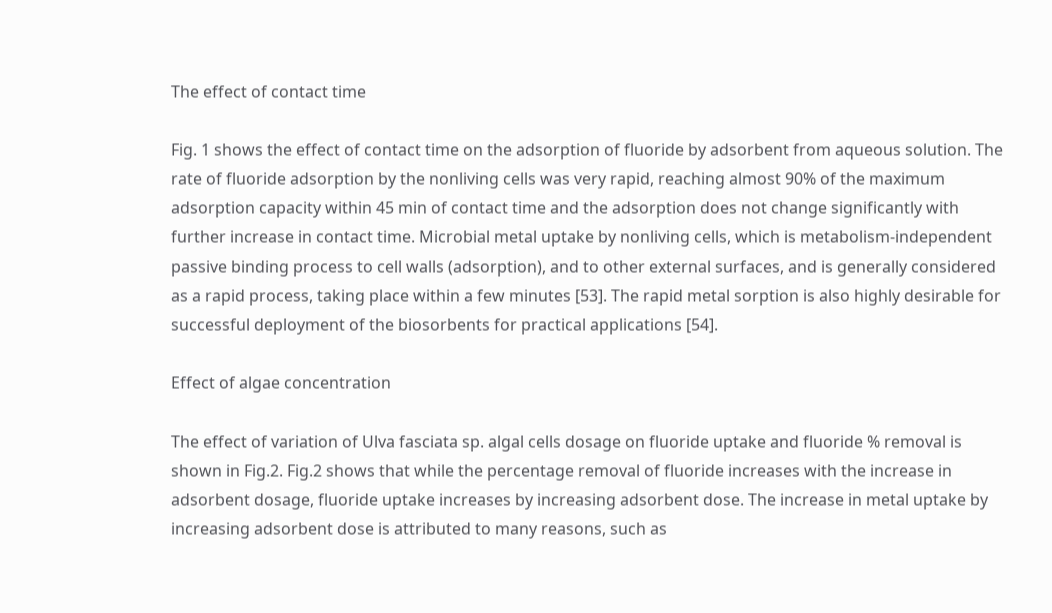The effect of contact time

Fig. 1 shows the effect of contact time on the adsorption of fluoride by adsorbent from aqueous solution. The rate of fluoride adsorption by the nonliving cells was very rapid, reaching almost 90% of the maximum adsorption capacity within 45 min of contact time and the adsorption does not change significantly with further increase in contact time. Microbial metal uptake by nonliving cells, which is metabolism-independent passive binding process to cell walls (adsorption), and to other external surfaces, and is generally considered as a rapid process, taking place within a few minutes [53]. The rapid metal sorption is also highly desirable for successful deployment of the biosorbents for practical applications [54].

Effect of algae concentration

The effect of variation of Ulva fasciata sp. algal cells dosage on fluoride uptake and fluoride % removal is shown in Fig.2. Fig.2 shows that while the percentage removal of fluoride increases with the increase in adsorbent dosage, fluoride uptake increases by increasing adsorbent dose. The increase in metal uptake by increasing adsorbent dose is attributed to many reasons, such as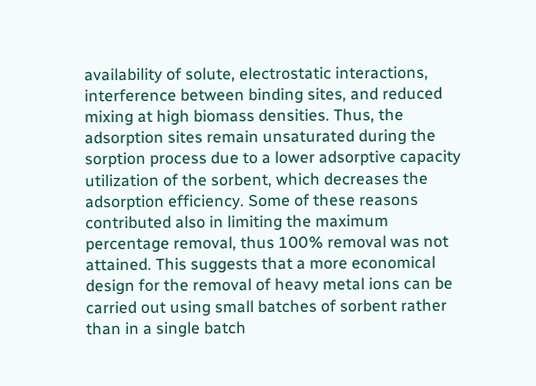availability of solute, electrostatic interactions, interference between binding sites, and reduced mixing at high biomass densities. Thus, the adsorption sites remain unsaturated during the sorption process due to a lower adsorptive capacity utilization of the sorbent, which decreases the adsorption efficiency. Some of these reasons contributed also in limiting the maximum percentage removal, thus 100% removal was not attained. This suggests that a more economical design for the removal of heavy metal ions can be carried out using small batches of sorbent rather than in a single batch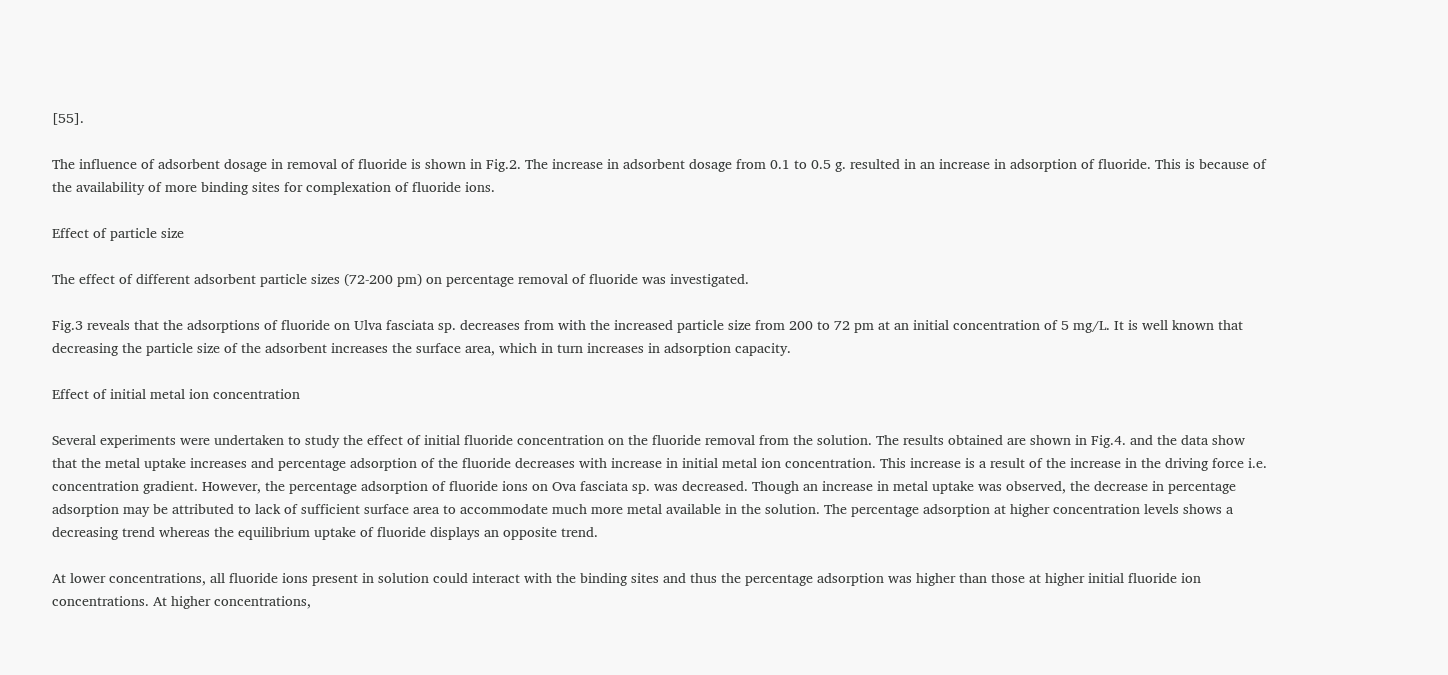[55].

The influence of adsorbent dosage in removal of fluoride is shown in Fig.2. The increase in adsorbent dosage from 0.1 to 0.5 g. resulted in an increase in adsorption of fluoride. This is because of the availability of more binding sites for complexation of fluoride ions.

Effect of particle size

The effect of different adsorbent particle sizes (72-200 pm) on percentage removal of fluoride was investigated.

Fig.3 reveals that the adsorptions of fluoride on Ulva fasciata sp. decreases from with the increased particle size from 200 to 72 pm at an initial concentration of 5 mg/L. It is well known that decreasing the particle size of the adsorbent increases the surface area, which in turn increases in adsorption capacity.

Effect of initial metal ion concentration

Several experiments were undertaken to study the effect of initial fluoride concentration on the fluoride removal from the solution. The results obtained are shown in Fig.4. and the data show that the metal uptake increases and percentage adsorption of the fluoride decreases with increase in initial metal ion concentration. This increase is a result of the increase in the driving force i.e. concentration gradient. However, the percentage adsorption of fluoride ions on Ova fasciata sp. was decreased. Though an increase in metal uptake was observed, the decrease in percentage adsorption may be attributed to lack of sufficient surface area to accommodate much more metal available in the solution. The percentage adsorption at higher concentration levels shows a decreasing trend whereas the equilibrium uptake of fluoride displays an opposite trend.

At lower concentrations, all fluoride ions present in solution could interact with the binding sites and thus the percentage adsorption was higher than those at higher initial fluoride ion concentrations. At higher concentrations,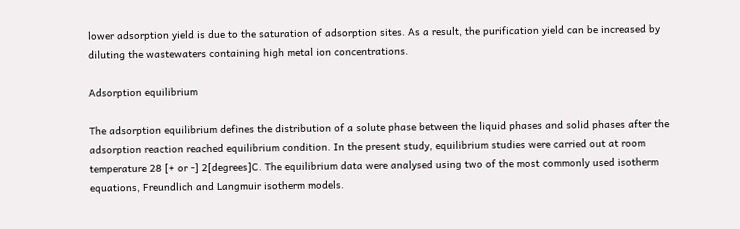lower adsorption yield is due to the saturation of adsorption sites. As a result, the purification yield can be increased by diluting the wastewaters containing high metal ion concentrations.

Adsorption equilibrium

The adsorption equilibrium defines the distribution of a solute phase between the liquid phases and solid phases after the adsorption reaction reached equilibrium condition. In the present study, equilibrium studies were carried out at room temperature 28 [+ or -] 2[degrees]C. The equilibrium data were analysed using two of the most commonly used isotherm equations, Freundlich and Langmuir isotherm models.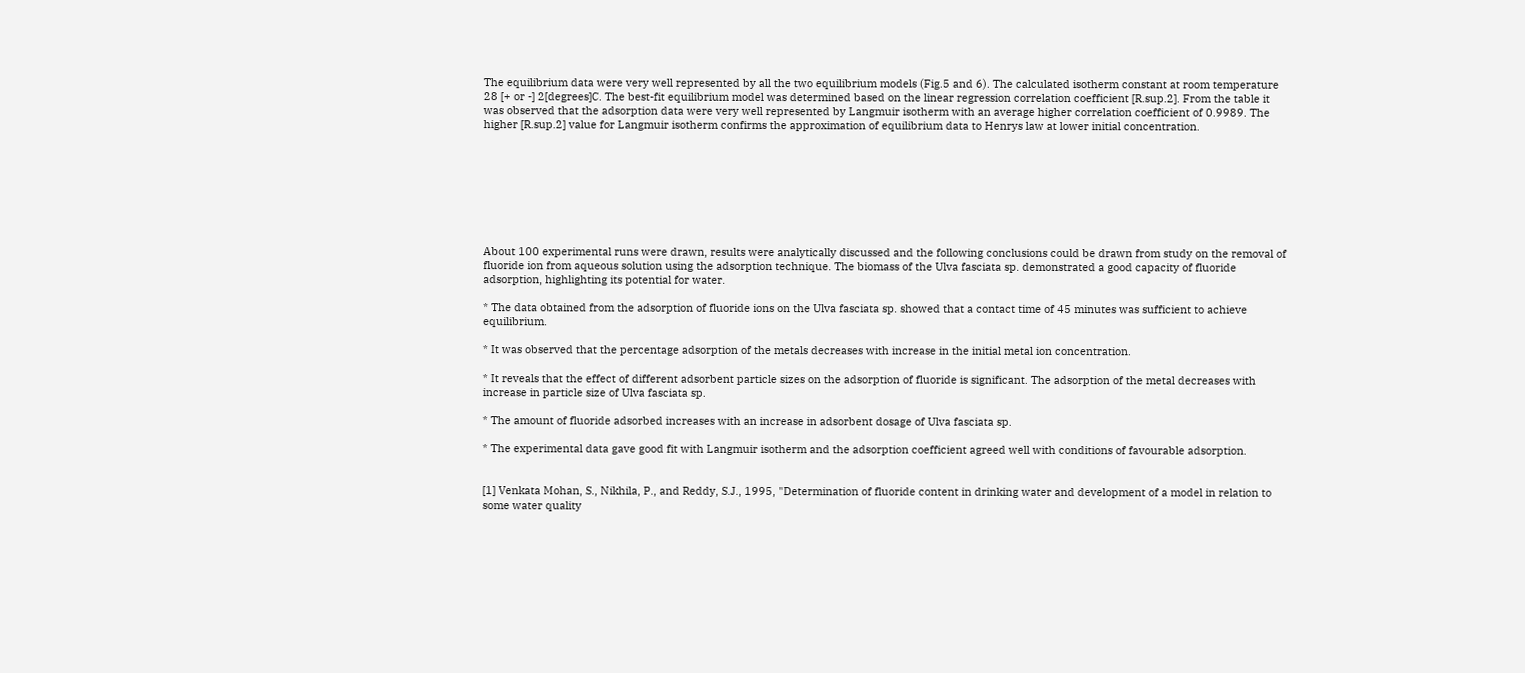The equilibrium data were very well represented by all the two equilibrium models (Fig.5 and 6). The calculated isotherm constant at room temperature 28 [+ or -] 2[degrees]C. The best-fit equilibrium model was determined based on the linear regression correlation coefficient [R.sup.2]. From the table it was observed that the adsorption data were very well represented by Langmuir isotherm with an average higher correlation coefficient of 0.9989. The higher [R.sup.2] value for Langmuir isotherm confirms the approximation of equilibrium data to Henrys law at lower initial concentration.








About 100 experimental runs were drawn, results were analytically discussed and the following conclusions could be drawn from study on the removal of fluoride ion from aqueous solution using the adsorption technique. The biomass of the Ulva fasciata sp. demonstrated a good capacity of fluoride adsorption, highlighting its potential for water.

* The data obtained from the adsorption of fluoride ions on the Ulva fasciata sp. showed that a contact time of 45 minutes was sufficient to achieve equilibrium.

* It was observed that the percentage adsorption of the metals decreases with increase in the initial metal ion concentration.

* It reveals that the effect of different adsorbent particle sizes on the adsorption of fluoride is significant. The adsorption of the metal decreases with increase in particle size of Ulva fasciata sp.

* The amount of fluoride adsorbed increases with an increase in adsorbent dosage of Ulva fasciata sp.

* The experimental data gave good fit with Langmuir isotherm and the adsorption coefficient agreed well with conditions of favourable adsorption.


[1] Venkata Mohan, S., Nikhila, P., and Reddy, S.J., 1995, "Determination of fluoride content in drinking water and development of a model in relation to some water quality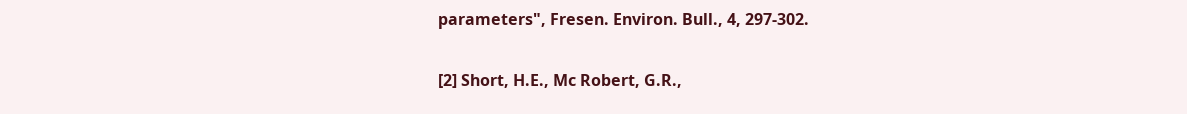parameters", Fresen. Environ. Bull., 4, 297-302.

[2] Short, H.E., Mc Robert, G.R.,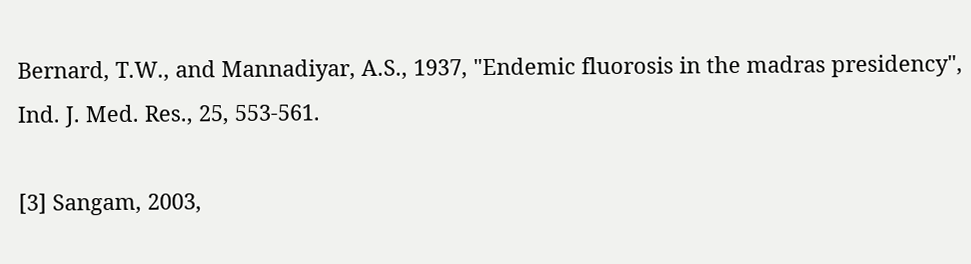Bernard, T.W., and Mannadiyar, A.S., 1937, "Endemic fluorosis in the madras presidency", Ind. J. Med. Res., 25, 553-561.

[3] Sangam, 2003,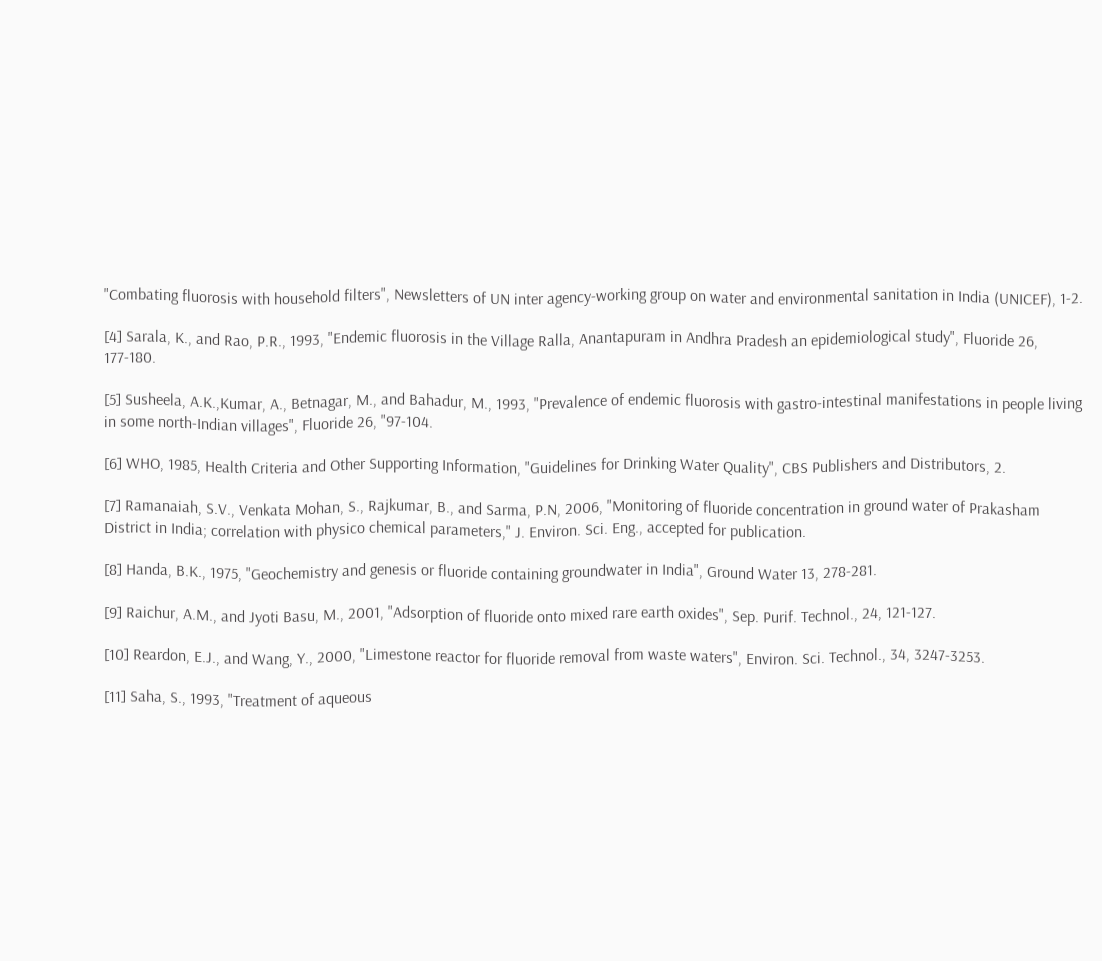"Combating fluorosis with household filters", Newsletters of UN inter agency-working group on water and environmental sanitation in India (UNICEF), 1-2.

[4] Sarala, K., and Rao, P.R., 1993, "Endemic fluorosis in the Village Ralla, Anantapuram in Andhra Pradesh an epidemiological study", Fluoride 26, 177-180.

[5] Susheela, A.K.,Kumar, A., Betnagar, M., and Bahadur, M., 1993, "Prevalence of endemic fluorosis with gastro-intestinal manifestations in people living in some north-Indian villages", Fluoride 26, "97-104.

[6] WHO, 1985, Health Criteria and Other Supporting Information, "Guidelines for Drinking Water Quality", CBS Publishers and Distributors, 2.

[7] Ramanaiah, S.V., Venkata Mohan, S., Rajkumar, B., and Sarma, P.N, 2006, "Monitoring of fluoride concentration in ground water of Prakasham District in India; correlation with physico chemical parameters," J. Environ. Sci. Eng., accepted for publication.

[8] Handa, B.K., 1975, "Geochemistry and genesis or fluoride containing groundwater in India", Ground Water 13, 278-281.

[9] Raichur, A.M., and Jyoti Basu, M., 2001, "Adsorption of fluoride onto mixed rare earth oxides", Sep. Purif. Technol., 24, 121-127.

[10] Reardon, E.J., and Wang, Y., 2000, "Limestone reactor for fluoride removal from waste waters", Environ. Sci. Technol., 34, 3247-3253.

[11] Saha, S., 1993, "Treatment of aqueous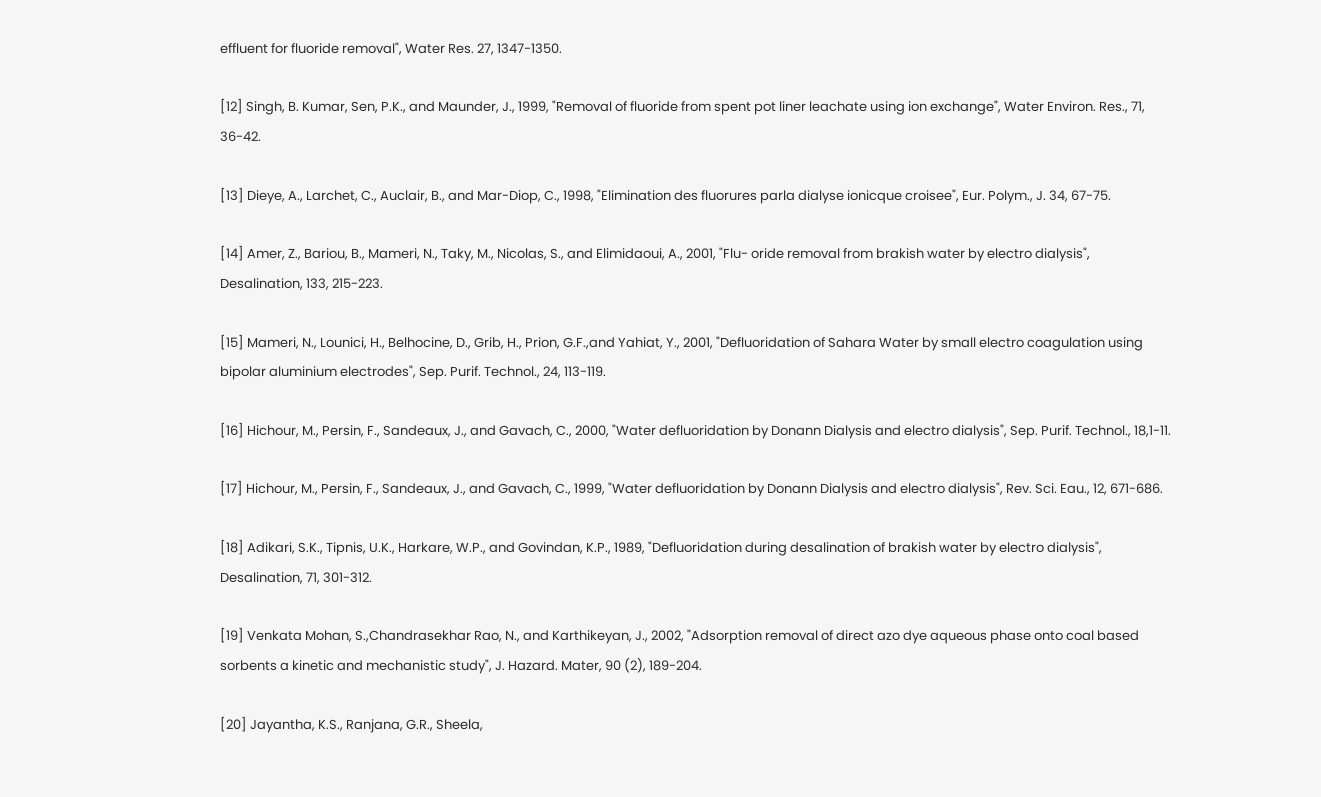effluent for fluoride removal", Water Res. 27, 1347-1350.

[12] Singh, B. Kumar, Sen, P.K., and Maunder, J., 1999, "Removal of fluoride from spent pot liner leachate using ion exchange", Water Environ. Res., 71, 36-42.

[13] Dieye, A., Larchet, C., Auclair, B., and Mar-Diop, C., 1998, "Elimination des fluorures parla dialyse ionicque croisee", Eur. Polym., J. 34, 67-75.

[14] Amer, Z., Bariou, B., Mameri, N., Taky, M., Nicolas, S., and Elimidaoui, A., 2001, "Flu- oride removal from brakish water by electro dialysis", Desalination, 133, 215-223.

[15] Mameri, N., Lounici, H., Belhocine, D., Grib, H., Prion, G.F.,and Yahiat, Y., 2001, "Defluoridation of Sahara Water by small electro coagulation using bipolar aluminium electrodes", Sep. Purif. Technol., 24, 113-119.

[16] Hichour, M., Persin, F., Sandeaux, J., and Gavach, C., 2000, "Water defluoridation by Donann Dialysis and electro dialysis", Sep. Purif. Technol., 18,1-11.

[17] Hichour, M., Persin, F., Sandeaux, J., and Gavach, C., 1999, "Water defluoridation by Donann Dialysis and electro dialysis", Rev. Sci. Eau., 12, 671-686.

[18] Adikari, S.K., Tipnis, U.K., Harkare, W.P., and Govindan, K.P., 1989, "Defluoridation during desalination of brakish water by electro dialysis", Desalination, 71, 301-312.

[19] Venkata Mohan, S.,Chandrasekhar Rao, N., and Karthikeyan, J., 2002, "Adsorption removal of direct azo dye aqueous phase onto coal based sorbents a kinetic and mechanistic study", J. Hazard. Mater, 90 (2), 189-204.

[20] Jayantha, K.S., Ranjana, G.R., Sheela,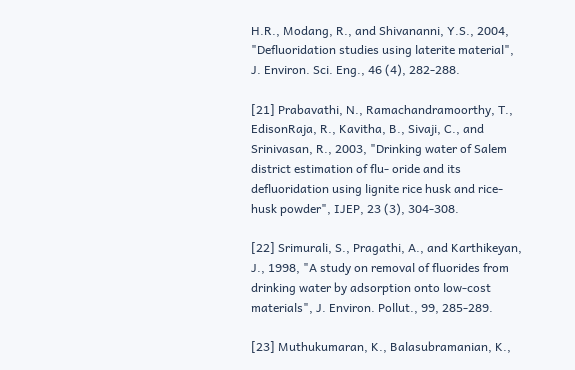H.R., Modang, R., and Shivananni, Y.S., 2004, "Defluoridation studies using laterite material", J. Environ. Sci. Eng., 46 (4), 282-288.

[21] Prabavathi, N., Ramachandramoorthy, T., EdisonRaja, R., Kavitha, B., Sivaji, C., and Srinivasan, R., 2003, "Drinking water of Salem district estimation of flu- oride and its defluoridation using lignite rice husk and rice-husk powder", IJEP, 23 (3), 304-308.

[22] Srimurali, S., Pragathi, A., and Karthikeyan, J., 1998, "A study on removal of fluorides from drinking water by adsorption onto low-cost materials", J. Environ. Pollut., 99, 285-289.

[23] Muthukumaran, K., Balasubramanian, K.,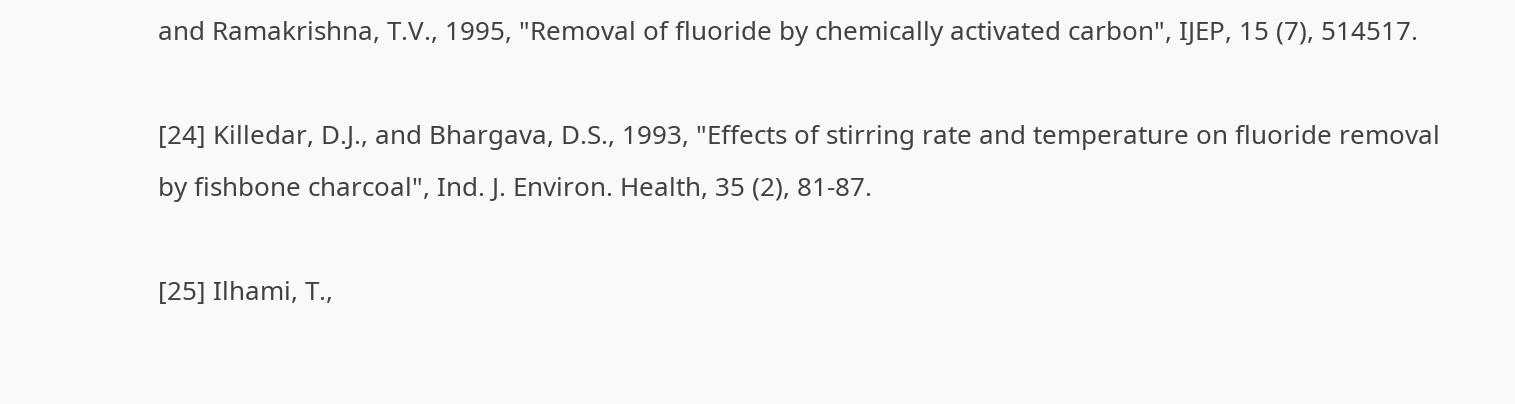and Ramakrishna, T.V., 1995, "Removal of fluoride by chemically activated carbon", IJEP, 15 (7), 514517.

[24] Killedar, D.J., and Bhargava, D.S., 1993, "Effects of stirring rate and temperature on fluoride removal by fishbone charcoal", Ind. J. Environ. Health, 35 (2), 81-87.

[25] Ilhami, T.,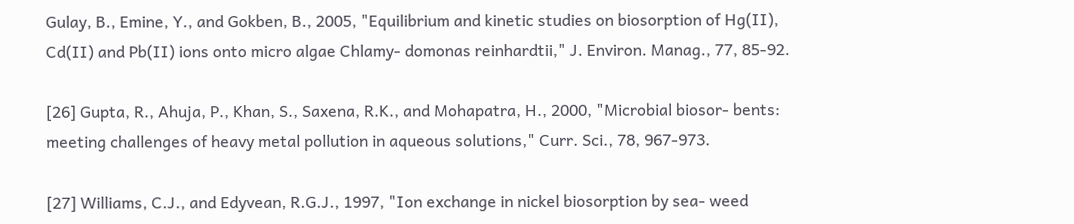Gulay, B., Emine, Y., and Gokben, B., 2005, "Equilibrium and kinetic studies on biosorption of Hg(II), Cd(II) and Pb(II) ions onto micro algae Chlamy- domonas reinhardtii," J. Environ. Manag., 77, 85-92.

[26] Gupta, R., Ahuja, P., Khan, S., Saxena, R.K., and Mohapatra, H., 2000, "Microbial biosor- bents: meeting challenges of heavy metal pollution in aqueous solutions," Curr. Sci., 78, 967-973.

[27] Williams, C.J., and Edyvean, R.G.J., 1997, "Ion exchange in nickel biosorption by sea- weed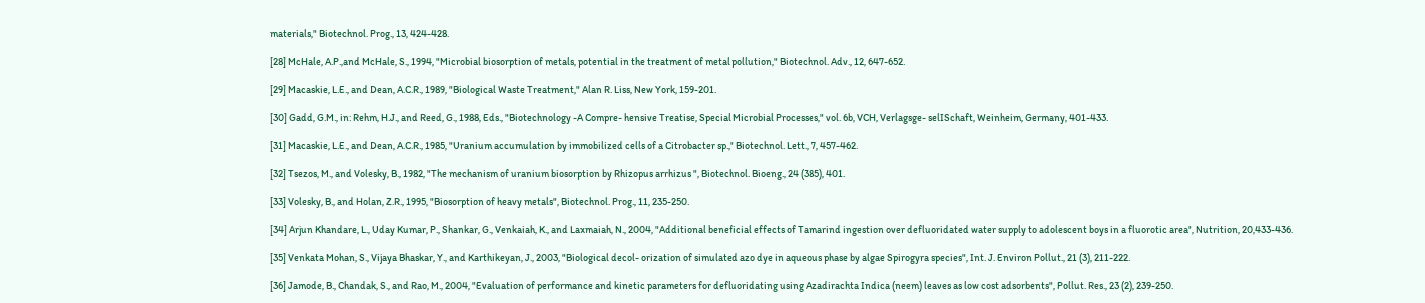materials," Biotechnol. Prog., 13, 424-428.

[28] McHale, A.P.,and McHale, S., 1994, "Microbial biosorption of metals, potential in the treatment of metal pollution," Biotechnol. Adv., 12, 647-652.

[29] Macaskie, L.E., and Dean, A.C.R., 1989, "Biological Waste Treatment," Alan R. Liss, New York, 159-201.

[30] Gadd, G.M., in: Rehm, H.J., and Reed, G., 1988, Eds., "Biotechnology -A Compre- hensive Treatise, Special Microbial Processes," vol. 6b, VCH, Verlagsge- selISchaft, Weinheim, Germany, 401-433.

[31] Macaskie, L.E., and Dean, A.C.R., 1985, "Uranium accumulation by immobilized cells of a Citrobacter sp.," Biotechnol. Lett., 7, 457-462.

[32] Tsezos, M., and Volesky, B., 1982, "The mechanism of uranium biosorption by Rhizopus arrhizus ", Biotechnol. Bioeng., 24 (385), 401.

[33] Volesky, B., and Holan, Z.R., 1995, "Biosorption of heavy metals", Biotechnol. Prog., 11, 235-250.

[34] Arjun Khandare, L., Uday Kumar, P., Shankar, G., Venkaiah, K., and Laxmaiah, N., 2004, "Additional beneficial effects of Tamarind ingestion over defluoridated water supply to adolescent boys in a fluorotic area", Nutrition, 20,433-436.

[35] Venkata Mohan, S., Vijaya Bhaskar, Y., and Karthikeyan, J., 2003, "Biological decol- orization of simulated azo dye in aqueous phase by algae Spirogyra species", Int. J. Environ Pollut., 21 (3), 211-222.

[36] Jamode, B., Chandak, S., and Rao, M., 2004, "Evaluation of performance and kinetic parameters for defluoridating using Azadirachta Indica (neem) leaves as low cost adsorbents", Pollut. Res., 23 (2), 239-250.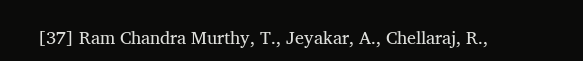[37] Ram Chandra Murthy, T., Jeyakar, A., Chellaraj, R.,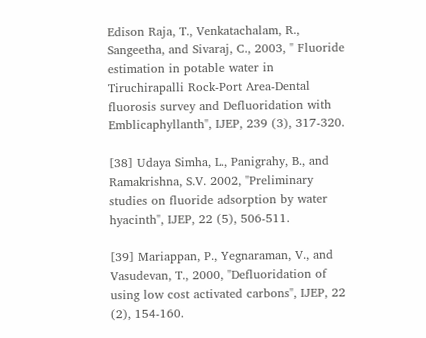Edison Raja, T., Venkatachalam, R., Sangeetha, and Sivaraj, C., 2003, " Fluoride estimation in potable water in Tiruchirapalli Rock-Port Area-Dental fluorosis survey and Defluoridation with Emblicaphyllanth", IJEP, 239 (3), 317-320.

[38] Udaya Simha, L., Panigrahy, B., and Ramakrishna, S.V. 2002, "Preliminary studies on fluoride adsorption by water hyacinth", IJEP, 22 (5), 506-511.

[39] Mariappan, P., Yegnaraman, V., and Vasudevan, T., 2000, "Defluoridation of using low cost activated carbons", IJEP, 22 (2), 154-160.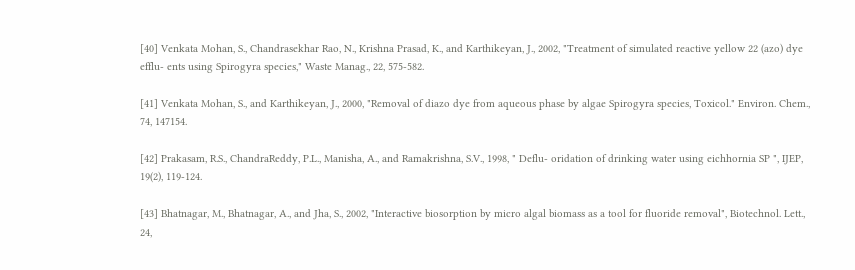[40] Venkata Mohan, S., Chandrasekhar Rao, N., Krishna Prasad, K., and Karthikeyan, J., 2002, "Treatment of simulated reactive yellow 22 (azo) dye efflu- ents using Spirogyra species," Waste Manag., 22, 575-582.

[41] Venkata Mohan, S., and Karthikeyan, J., 2000, "Removal of diazo dye from aqueous phase by algae Spirogyra species, Toxicol." Environ. Chem., 74, 147154.

[42] Prakasam, R.S., ChandraReddy, P.L., Manisha, A., and Ramakrishna, S.V., 1998, " Deflu- oridation of drinking water using eichhornia SP ", IJEP, 19(2), 119-124.

[43] Bhatnagar, M., Bhatnagar, A., and Jha, S., 2002, "Interactive biosorption by micro algal biomass as a tool for fluoride removal", Biotechnol. Lett., 24,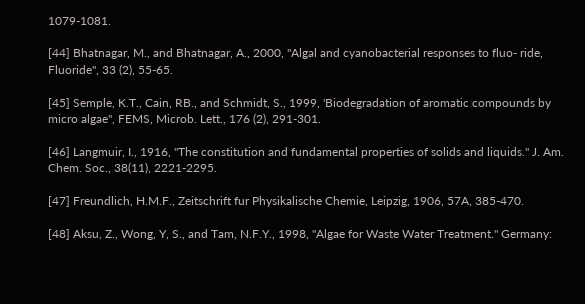1079-1081.

[44] Bhatnagar, M., and Bhatnagar, A., 2000, "Algal and cyanobacterial responses to fluo- ride, Fluoride", 33 (2), 55-65.

[45] Semple, K.T., Cain, RB., and Schmidt, S., 1999, 'Biodegradation of aromatic compounds by micro algae", FEMS, Microb. Lett., 176 (2), 291-301.

[46] Langmuir, I., 1916, "The constitution and fundamental properties of solids and liquids." J. Am. Chem. Soc., 38(11), 2221-2295.

[47] Freundlich, H.M.F., Zeitschrift fur Physikalische Chemie, Leipzig, 1906, 57A, 385-470.

[48] Aksu, Z., Wong, Y, S., and Tam, N.F.Y., 1998, "Algae for Waste Water Treatment." Germany: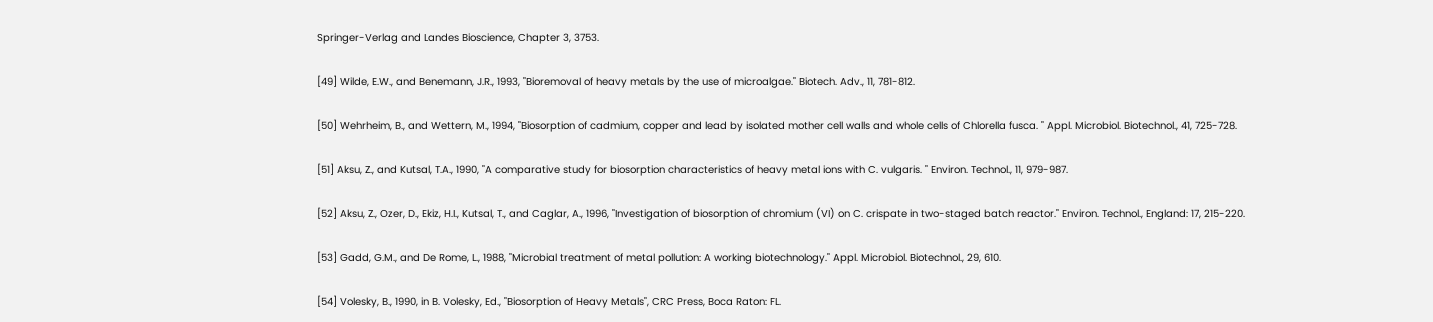Springer-Verlag and Landes Bioscience, Chapter 3, 3753.

[49] Wilde, E.W., and Benemann, J.R., 1993, "Bioremoval of heavy metals by the use of microalgae." Biotech. Adv., 11, 781-812.

[50] Wehrheim, B., and Wettern, M., 1994, "Biosorption of cadmium, copper and lead by isolated mother cell walls and whole cells of Chlorella fusca. " Appl. Microbiol. Biotechnol., 41, 725-728.

[51] Aksu, Z., and Kutsal, T.A., 1990, "A comparative study for biosorption characteristics of heavy metal ions with C. vulgaris. " Environ. Technol., 11, 979-987.

[52] Aksu, Z., Ozer, D., Ekiz, H.I., Kutsal, T., and Caglar, A., 1996, "Investigation of biosorption of chromium (VI) on C. crispate in two-staged batch reactor." Environ. Technol., England: 17, 215-220.

[53] Gadd, G.M., and De Rome, L., 1988, "Microbial treatment of metal pollution: A working biotechnology." Appl. Microbiol. Biotechnol., 29, 610.

[54] Volesky, B., 1990, in B. Volesky, Ed., "Biosorption of Heavy Metals", CRC Press, Boca Raton: FL.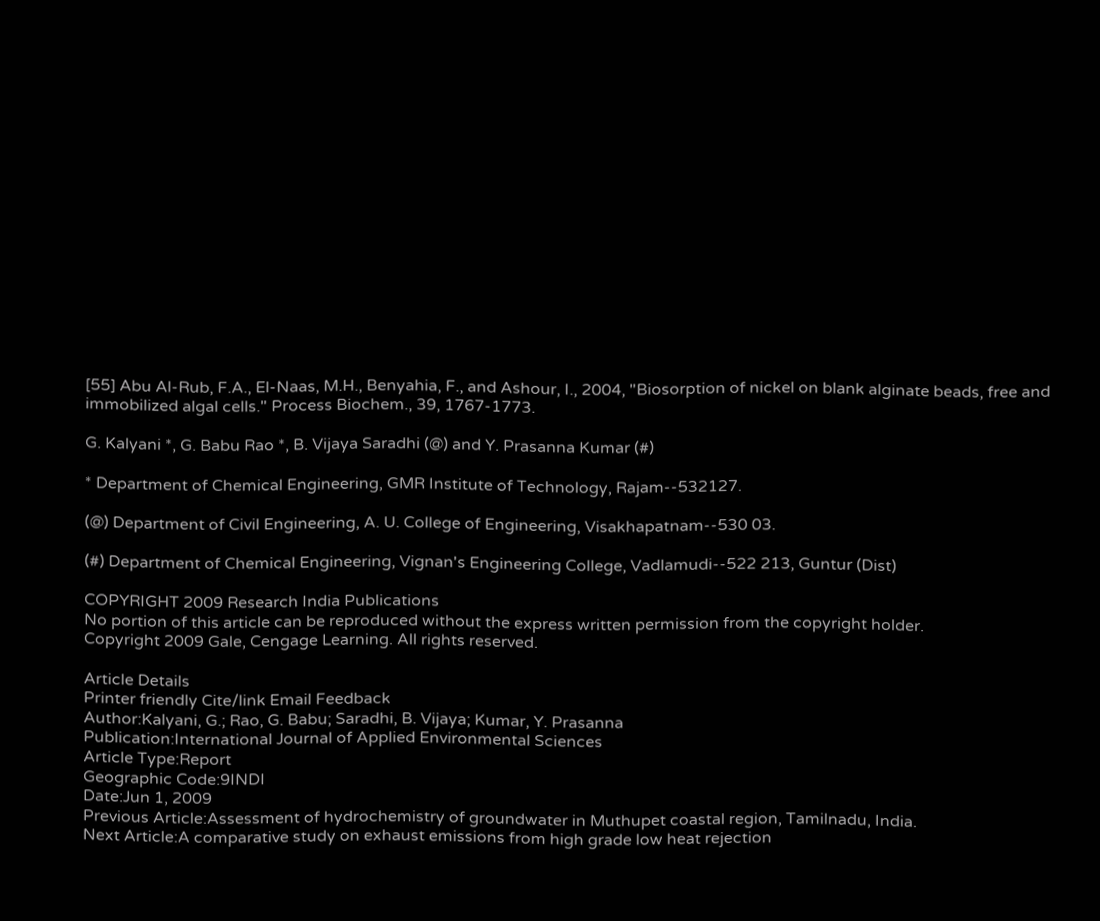[55] Abu Al-Rub, F.A., El-Naas, M.H., Benyahia, F., and Ashour, I., 2004, "Biosorption of nickel on blank alginate beads, free and immobilized algal cells." Process Biochem., 39, 1767-1773.

G. Kalyani *, G. Babu Rao *, B. Vijaya Saradhi (@) and Y. Prasanna Kumar (#)

* Department of Chemical Engineering, GMR Institute of Technology, Rajam--532127.

(@) Department of Civil Engineering, A. U. College of Engineering, Visakhapatnam--530 03.

(#) Department of Chemical Engineering, Vignan's Engineering College, Vadlamudi--522 213, Guntur (Dist)

COPYRIGHT 2009 Research India Publications
No portion of this article can be reproduced without the express written permission from the copyright holder.
Copyright 2009 Gale, Cengage Learning. All rights reserved.

Article Details
Printer friendly Cite/link Email Feedback
Author:Kalyani, G.; Rao, G. Babu; Saradhi, B. Vijaya; Kumar, Y. Prasanna
Publication:International Journal of Applied Environmental Sciences
Article Type:Report
Geographic Code:9INDI
Date:Jun 1, 2009
Previous Article:Assessment of hydrochemistry of groundwater in Muthupet coastal region, Tamilnadu, India.
Next Article:A comparative study on exhaust emissions from high grade low heat rejection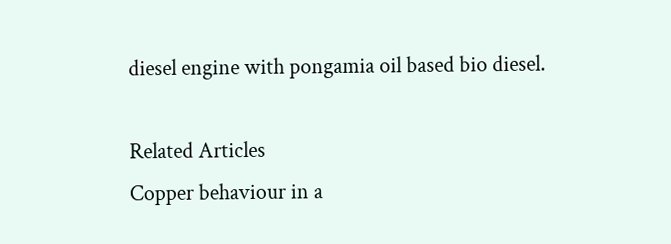diesel engine with pongamia oil based bio diesel.

Related Articles
Copper behaviour in a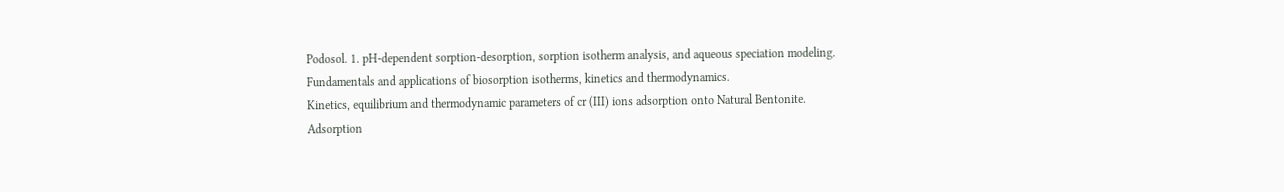Podosol. 1. pH-dependent sorption-desorption, sorption isotherm analysis, and aqueous speciation modeling.
Fundamentals and applications of biosorption isotherms, kinetics and thermodynamics.
Kinetics, equilibrium and thermodynamic parameters of cr (III) ions adsorption onto Natural Bentonite.
Adsorption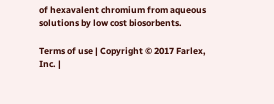of hexavalent chromium from aqueous solutions by low cost biosorbents.

Terms of use | Copyright © 2017 Farlex, Inc. |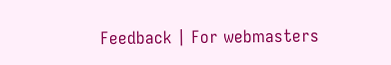Feedback | For webmasters